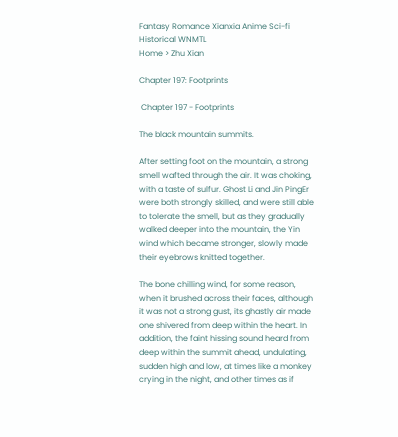Fantasy Romance Xianxia Anime Sci-fi Historical WNMTL
Home > Zhu Xian

Chapter 197: Footprints

 Chapter 197 - Footprints

The black mountain summits.

After setting foot on the mountain, a strong smell wafted through the air. It was choking, with a taste of sulfur. Ghost Li and Jin PingEr were both strongly skilled, and were still able to tolerate the smell, but as they gradually walked deeper into the mountain, the Yin wind which became stronger, slowly made their eyebrows knitted together.

The bone chilling wind, for some reason, when it brushed across their faces, although it was not a strong gust, its ghastly air made one shivered from deep within the heart. In addition, the faint hissing sound heard from deep within the summit ahead, undulating, sudden high and low, at times like a monkey crying in the night, and other times as if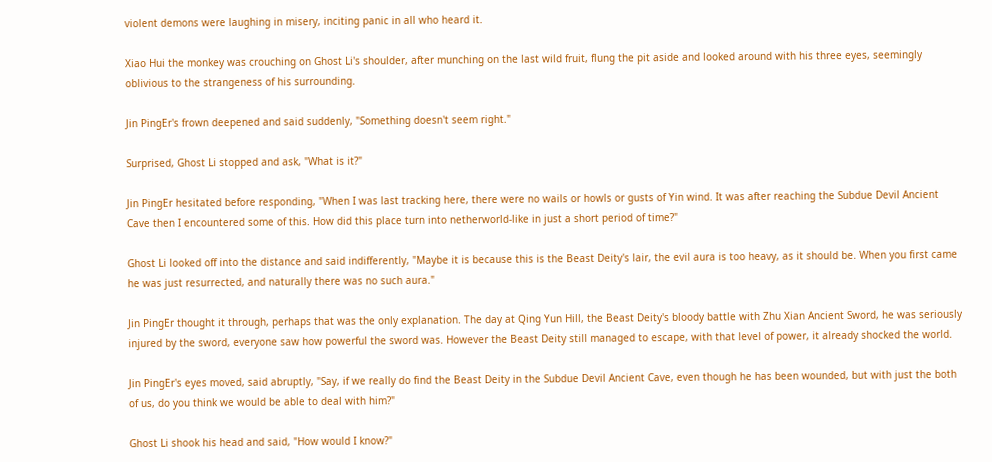violent demons were laughing in misery, inciting panic in all who heard it.

Xiao Hui the monkey was crouching on Ghost Li's shoulder, after munching on the last wild fruit, flung the pit aside and looked around with his three eyes, seemingly oblivious to the strangeness of his surrounding.

Jin PingEr's frown deepened and said suddenly, "Something doesn't seem right."

Surprised, Ghost Li stopped and ask, "What is it?"

Jin PingEr hesitated before responding, "When I was last tracking here, there were no wails or howls or gusts of Yin wind. It was after reaching the Subdue Devil Ancient Cave then I encountered some of this. How did this place turn into netherworld-like in just a short period of time?"

Ghost Li looked off into the distance and said indifferently, "Maybe it is because this is the Beast Deity's lair, the evil aura is too heavy, as it should be. When you first came he was just resurrected, and naturally there was no such aura."

Jin PingEr thought it through, perhaps that was the only explanation. The day at Qing Yun Hill, the Beast Deity's bloody battle with Zhu Xian Ancient Sword, he was seriously injured by the sword, everyone saw how powerful the sword was. However the Beast Deity still managed to escape, with that level of power, it already shocked the world.

Jin PingEr's eyes moved, said abruptly, "Say, if we really do find the Beast Deity in the Subdue Devil Ancient Cave, even though he has been wounded, but with just the both of us, do you think we would be able to deal with him?"

Ghost Li shook his head and said, "How would I know?"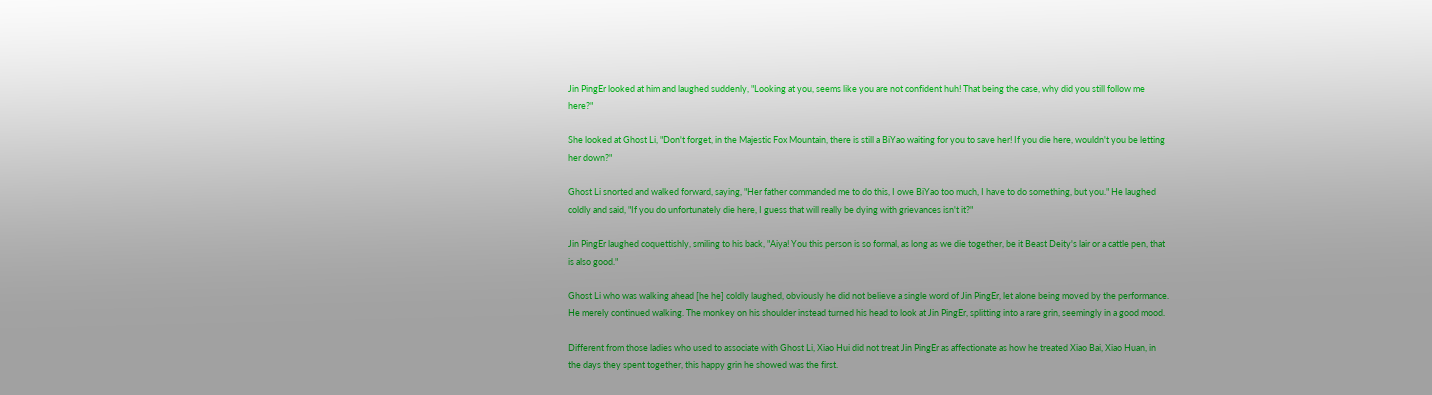Jin PingEr looked at him and laughed suddenly, "Looking at you, seems like you are not confident huh! That being the case, why did you still follow me here?"

She looked at Ghost Li, "Don't forget, in the Majestic Fox Mountain, there is still a BiYao waiting for you to save her! If you die here, wouldn't you be letting her down?"

Ghost Li snorted and walked forward, saying, "Her father commanded me to do this, I owe BiYao too much, I have to do something, but you." He laughed coldly and said, "If you do unfortunately die here, I guess that will really be dying with grievances isn't it?"

Jin PingEr laughed coquettishly, smiling to his back, "Aiya! You this person is so formal, as long as we die together, be it Beast Deity's lair or a cattle pen, that is also good."

Ghost Li who was walking ahead [he he] coldly laughed, obviously he did not believe a single word of Jin PingEr, let alone being moved by the performance. He merely continued walking. The monkey on his shoulder instead turned his head to look at Jin PingEr, splitting into a rare grin, seemingly in a good mood.

Different from those ladies who used to associate with Ghost Li, Xiao Hui did not treat Jin PingEr as affectionate as how he treated Xiao Bai, Xiao Huan, in the days they spent together, this happy grin he showed was the first.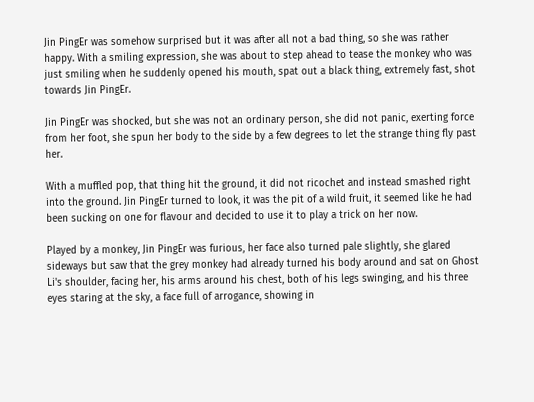Jin PingEr was somehow surprised but it was after all not a bad thing, so she was rather happy. With a smiling expression, she was about to step ahead to tease the monkey who was just smiling when he suddenly opened his mouth, spat out a black thing, extremely fast, shot towards Jin PingEr.

Jin PingEr was shocked, but she was not an ordinary person, she did not panic, exerting force from her foot, she spun her body to the side by a few degrees to let the strange thing fly past her.

With a muffled pop, that thing hit the ground, it did not ricochet and instead smashed right into the ground. Jin PingEr turned to look, it was the pit of a wild fruit, it seemed like he had been sucking on one for flavour and decided to use it to play a trick on her now.

Played by a monkey, Jin PingEr was furious, her face also turned pale slightly, she glared sideways but saw that the grey monkey had already turned his body around and sat on Ghost Li's shoulder, facing her, his arms around his chest, both of his legs swinging, and his three eyes staring at the sky, a face full of arrogance, showing in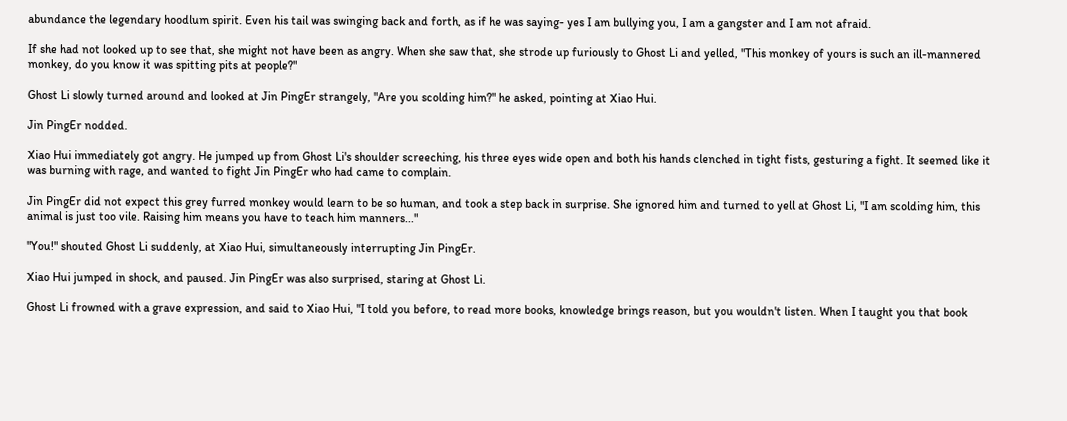abundance the legendary hoodlum spirit. Even his tail was swinging back and forth, as if he was saying- yes I am bullying you, I am a gangster and I am not afraid.

If she had not looked up to see that, she might not have been as angry. When she saw that, she strode up furiously to Ghost Li and yelled, "This monkey of yours is such an ill-mannered monkey, do you know it was spitting pits at people?"

Ghost Li slowly turned around and looked at Jin PingEr strangely, "Are you scolding him?" he asked, pointing at Xiao Hui.

Jin PingEr nodded.

Xiao Hui immediately got angry. He jumped up from Ghost Li's shoulder screeching, his three eyes wide open and both his hands clenched in tight fists, gesturing a fight. It seemed like it was burning with rage, and wanted to fight Jin PingEr who had came to complain.

Jin PingEr did not expect this grey furred monkey would learn to be so human, and took a step back in surprise. She ignored him and turned to yell at Ghost Li, "I am scolding him, this animal is just too vile. Raising him means you have to teach him manners..."

"You!" shouted Ghost Li suddenly, at Xiao Hui, simultaneously interrupting Jin PingEr.

Xiao Hui jumped in shock, and paused. Jin PingEr was also surprised, staring at Ghost Li.

Ghost Li frowned with a grave expression, and said to Xiao Hui, "I told you before, to read more books, knowledge brings reason, but you wouldn't listen. When I taught you that book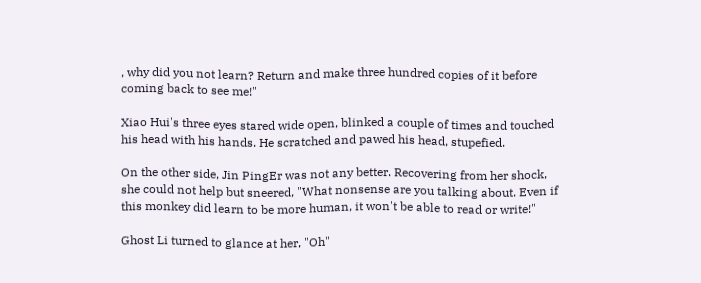, why did you not learn? Return and make three hundred copies of it before coming back to see me!"

Xiao Hui's three eyes stared wide open, blinked a couple of times and touched his head with his hands. He scratched and pawed his head, stupefied.

On the other side, Jin PingEr was not any better. Recovering from her shock, she could not help but sneered, "What nonsense are you talking about. Even if this monkey did learn to be more human, it won't be able to read or write!"

Ghost Li turned to glance at her, "Oh"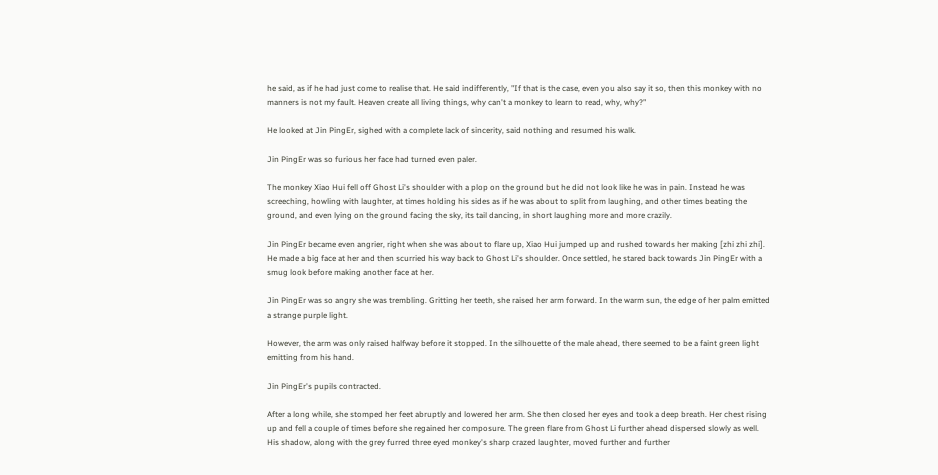he said, as if he had just come to realise that. He said indifferently, "If that is the case, even you also say it so, then this monkey with no manners is not my fault. Heaven create all living things, why can't a monkey to learn to read, why, why?"

He looked at Jin PingEr, sighed with a complete lack of sincerity, said nothing and resumed his walk.

Jin PingEr was so furious her face had turned even paler.

The monkey Xiao Hui fell off Ghost Li's shoulder with a plop on the ground but he did not look like he was in pain. Instead he was screeching, howling with laughter, at times holding his sides as if he was about to split from laughing, and other times beating the ground, and even lying on the ground facing the sky, its tail dancing, in short laughing more and more crazily.

Jin PingEr became even angrier, right when she was about to flare up, Xiao Hui jumped up and rushed towards her making [zhi zhi zhi]. He made a big face at her and then scurried his way back to Ghost Li's shoulder. Once settled, he stared back towards Jin PingEr with a smug look before making another face at her.

Jin PingEr was so angry she was trembling. Gritting her teeth, she raised her arm forward. In the warm sun, the edge of her palm emitted a strange purple light.

However, the arm was only raised halfway before it stopped. In the silhouette of the male ahead, there seemed to be a faint green light emitting from his hand.

Jin PingEr's pupils contracted.

After a long while, she stomped her feet abruptly and lowered her arm. She then closed her eyes and took a deep breath. Her chest rising up and fell a couple of times before she regained her composure. The green flare from Ghost Li further ahead dispersed slowly as well. His shadow, along with the grey furred three eyed monkey's sharp crazed laughter, moved further and further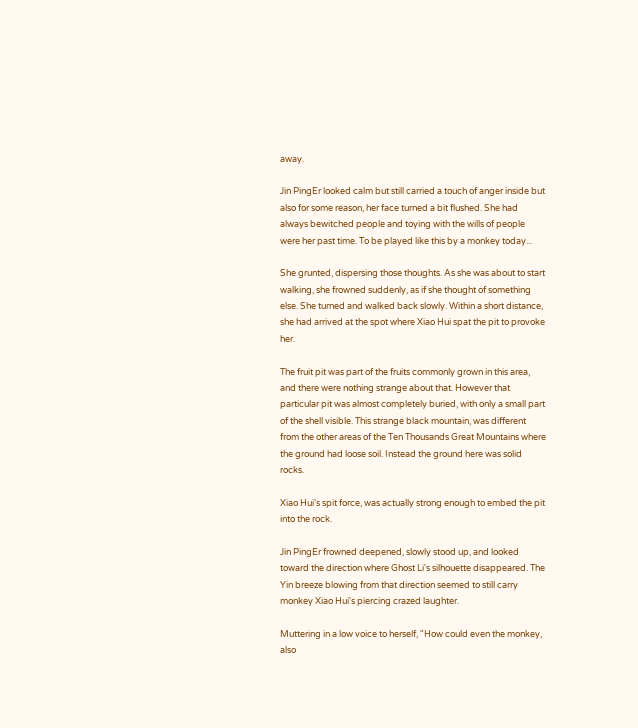away.

Jin PingEr looked calm but still carried a touch of anger inside but also for some reason, her face turned a bit flushed. She had always bewitched people and toying with the wills of people were her past time. To be played like this by a monkey today...

She grunted, dispersing those thoughts. As she was about to start walking, she frowned suddenly, as if she thought of something else. She turned and walked back slowly. Within a short distance, she had arrived at the spot where Xiao Hui spat the pit to provoke her.

The fruit pit was part of the fruits commonly grown in this area, and there were nothing strange about that. However that particular pit was almost completely buried, with only a small part of the shell visible. This strange black mountain, was different from the other areas of the Ten Thousands Great Mountains where the ground had loose soil. Instead the ground here was solid rocks.

Xiao Hui's spit force, was actually strong enough to embed the pit into the rock.

Jin PingEr frowned deepened, slowly stood up, and looked toward the direction where Ghost Li's silhouette disappeared. The Yin breeze blowing from that direction seemed to still carry monkey Xiao Hui's piercing crazed laughter.

Muttering in a low voice to herself, "How could even the monkey, also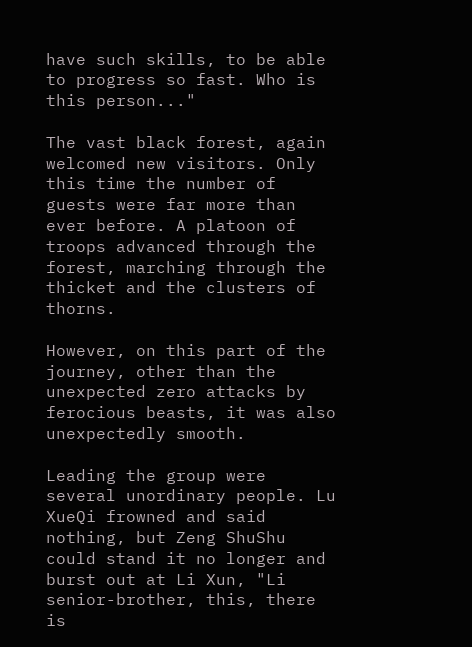have such skills, to be able to progress so fast. Who is this person..."

The vast black forest, again welcomed new visitors. Only this time the number of guests were far more than ever before. A platoon of troops advanced through the forest, marching through the thicket and the clusters of thorns.

However, on this part of the journey, other than the unexpected zero attacks by ferocious beasts, it was also unexpectedly smooth.

Leading the group were several unordinary people. Lu XueQi frowned and said nothing, but Zeng ShuShu could stand it no longer and burst out at Li Xun, "Li senior-brother, this, there is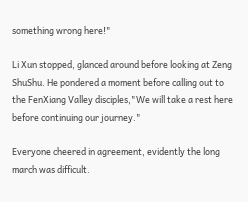something wrong here!"

Li Xun stopped, glanced around before looking at Zeng ShuShu. He pondered a moment before calling out to the FenXiang Valley disciples,"We will take a rest here before continuing our journey."

Everyone cheered in agreement, evidently the long march was difficult.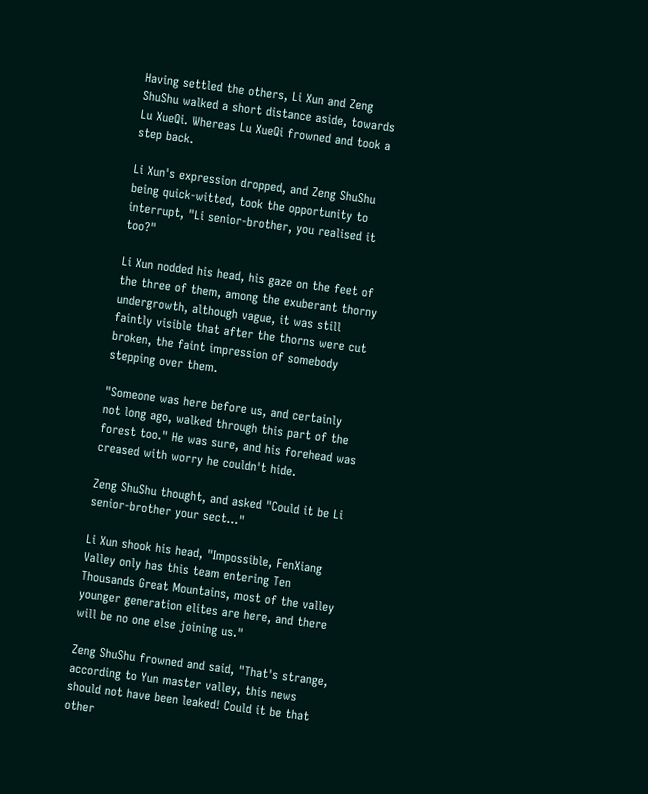Having settled the others, Li Xun and Zeng ShuShu walked a short distance aside, towards Lu XueQi. Whereas Lu XueQi frowned and took a step back.

Li Xun's expression dropped, and Zeng ShuShu being quick-witted, took the opportunity to interrupt, "Li senior-brother, you realised it too?"

Li Xun nodded his head, his gaze on the feet of the three of them, among the exuberant thorny undergrowth, although vague, it was still faintly visible that after the thorns were cut broken, the faint impression of somebody stepping over them.

"Someone was here before us, and certainly not long ago, walked through this part of the forest too." He was sure, and his forehead was creased with worry he couldn't hide.

Zeng ShuShu thought, and asked "Could it be Li senior-brother your sect..."

Li Xun shook his head, "Impossible, FenXiang Valley only has this team entering Ten Thousands Great Mountains, most of the valley younger generation elites are here, and there will be no one else joining us."

Zeng ShuShu frowned and said, "That's strange, according to Yun master valley, this news should not have been leaked! Could it be that other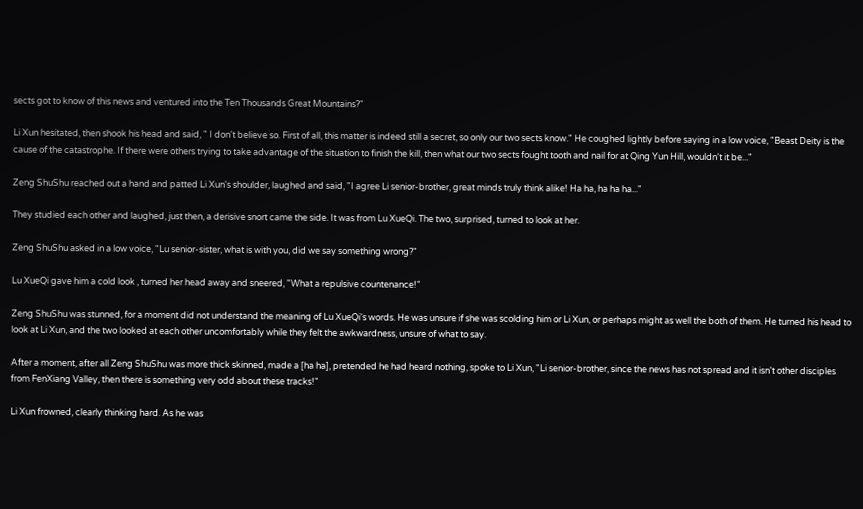sects got to know of this news and ventured into the Ten Thousands Great Mountains?"

Li Xun hesitated, then shook his head and said, " I don't believe so. First of all, this matter is indeed still a secret, so only our two sects know." He coughed lightly before saying in a low voice, "Beast Deity is the cause of the catastrophe. If there were others trying to take advantage of the situation to finish the kill, then what our two sects fought tooth and nail for at Qing Yun Hill, wouldn't it be..."

Zeng ShuShu reached out a hand and patted Li Xun's shoulder, laughed and said, "I agree Li senior-brother, great minds truly think alike! Ha ha, ha ha ha..."

They studied each other and laughed, just then, a derisive snort came the side. It was from Lu XueQi. The two, surprised, turned to look at her.

Zeng ShuShu asked in a low voice, "Lu senior-sister, what is with you, did we say something wrong?"

Lu XueQi gave him a cold look , turned her head away and sneered, "What a repulsive countenance!"

Zeng ShuShu was stunned, for a moment did not understand the meaning of Lu XueQi's words. He was unsure if she was scolding him or Li Xun, or perhaps might as well the both of them. He turned his head to look at Li Xun, and the two looked at each other uncomfortably while they felt the awkwardness, unsure of what to say.

After a moment, after all Zeng ShuShu was more thick skinned, made a [ha ha], pretended he had heard nothing, spoke to Li Xun, "Li senior-brother, since the news has not spread and it isn't other disciples from FenXiang Valley, then there is something very odd about these tracks!"

Li Xun frowned, clearly thinking hard. As he was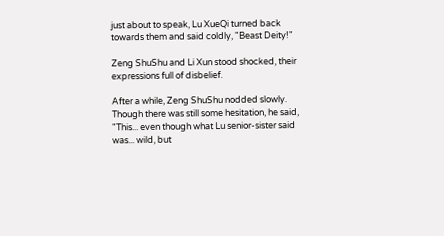just about to speak, Lu XueQi turned back towards them and said coldly, "Beast Deity!"

Zeng ShuShu and Li Xun stood shocked, their expressions full of disbelief.

After a while, Zeng ShuShu nodded slowly. Though there was still some hesitation, he said, "This... even though what Lu senior-sister said was... wild, but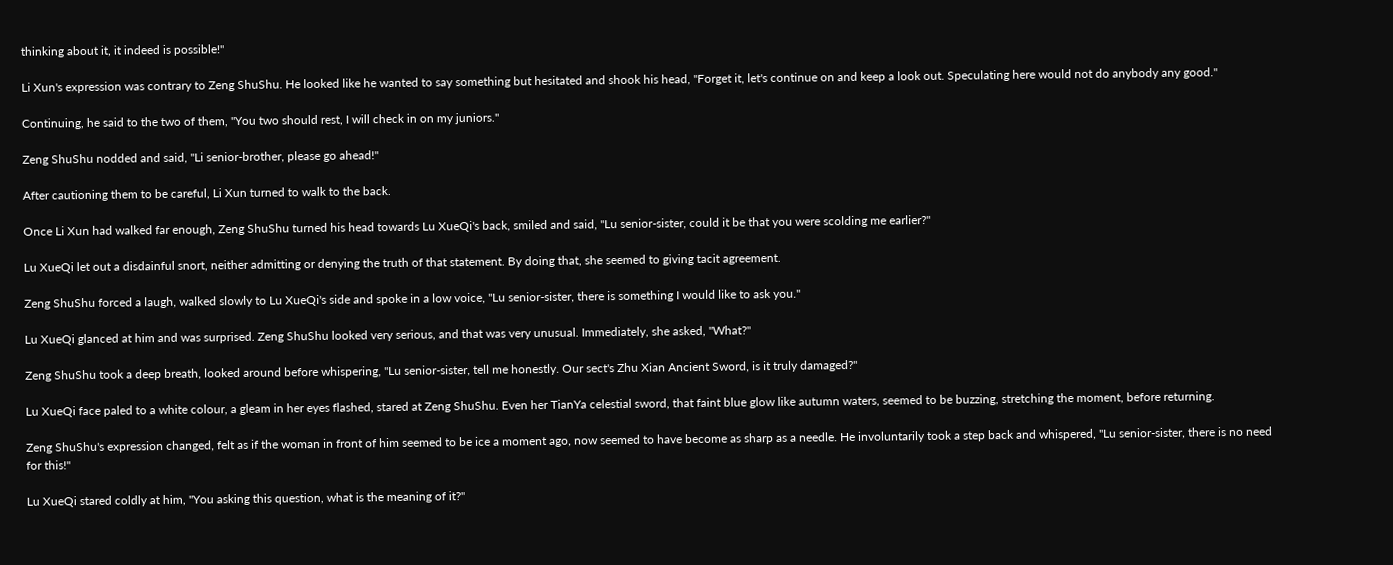thinking about it, it indeed is possible!"

Li Xun's expression was contrary to Zeng ShuShu. He looked like he wanted to say something but hesitated and shook his head, "Forget it, let's continue on and keep a look out. Speculating here would not do anybody any good."

Continuing, he said to the two of them, "You two should rest, I will check in on my juniors."

Zeng ShuShu nodded and said, "Li senior-brother, please go ahead!"

After cautioning them to be careful, Li Xun turned to walk to the back.

Once Li Xun had walked far enough, Zeng ShuShu turned his head towards Lu XueQi's back, smiled and said, "Lu senior-sister, could it be that you were scolding me earlier?"

Lu XueQi let out a disdainful snort, neither admitting or denying the truth of that statement. By doing that, she seemed to giving tacit agreement.

Zeng ShuShu forced a laugh, walked slowly to Lu XueQi's side and spoke in a low voice, "Lu senior-sister, there is something I would like to ask you."

Lu XueQi glanced at him and was surprised. Zeng ShuShu looked very serious, and that was very unusual. Immediately, she asked, "What?"

Zeng ShuShu took a deep breath, looked around before whispering, "Lu senior-sister, tell me honestly. Our sect's Zhu Xian Ancient Sword, is it truly damaged?"

Lu XueQi face paled to a white colour, a gleam in her eyes flashed, stared at Zeng ShuShu. Even her TianYa celestial sword, that faint blue glow like autumn waters, seemed to be buzzing, stretching the moment, before returning.

Zeng ShuShu's expression changed, felt as if the woman in front of him seemed to be ice a moment ago, now seemed to have become as sharp as a needle. He involuntarily took a step back and whispered, "Lu senior-sister, there is no need for this!"

Lu XueQi stared coldly at him, "You asking this question, what is the meaning of it?"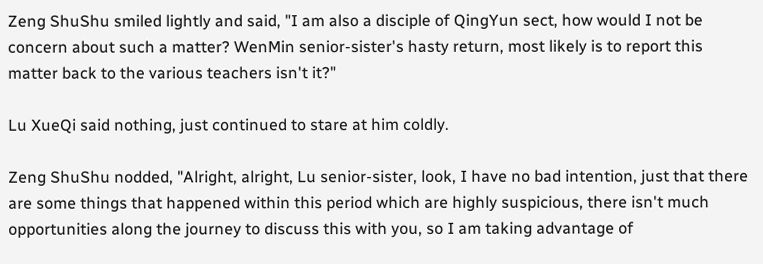Zeng ShuShu smiled lightly and said, "I am also a disciple of QingYun sect, how would I not be concern about such a matter? WenMin senior-sister's hasty return, most likely is to report this matter back to the various teachers isn't it?"

Lu XueQi said nothing, just continued to stare at him coldly.

Zeng ShuShu nodded, "Alright, alright, Lu senior-sister, look, I have no bad intention, just that there are some things that happened within this period which are highly suspicious, there isn't much opportunities along the journey to discuss this with you, so I am taking advantage of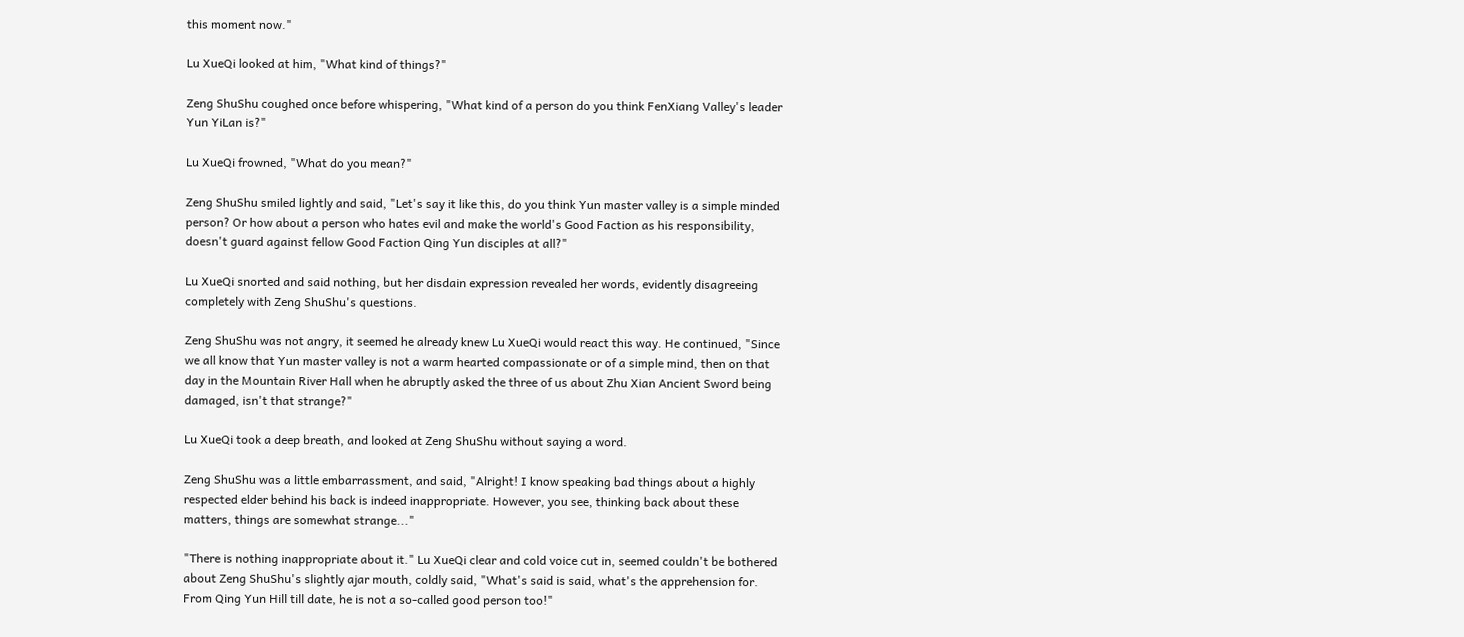this moment now."

Lu XueQi looked at him, "What kind of things?"

Zeng ShuShu coughed once before whispering, "What kind of a person do you think FenXiang Valley's leader Yun YiLan is?"

Lu XueQi frowned, "What do you mean?"

Zeng ShuShu smiled lightly and said, "Let's say it like this, do you think Yun master valley is a simple minded person? Or how about a person who hates evil and make the world's Good Faction as his responsibility, doesn't guard against fellow Good Faction Qing Yun disciples at all?"

Lu XueQi snorted and said nothing, but her disdain expression revealed her words, evidently disagreeing completely with Zeng ShuShu's questions.

Zeng ShuShu was not angry, it seemed he already knew Lu XueQi would react this way. He continued, "Since we all know that Yun master valley is not a warm hearted compassionate or of a simple mind, then on that day in the Mountain River Hall when he abruptly asked the three of us about Zhu Xian Ancient Sword being damaged, isn't that strange?"

Lu XueQi took a deep breath, and looked at Zeng ShuShu without saying a word.

Zeng ShuShu was a little embarrassment, and said, "Alright! I know speaking bad things about a highly respected elder behind his back is indeed inappropriate. However, you see, thinking back about these matters, things are somewhat strange..."

"There is nothing inappropriate about it." Lu XueQi clear and cold voice cut in, seemed couldn't be bothered about Zeng ShuShu's slightly ajar mouth, coldly said, "What's said is said, what's the apprehension for. From Qing Yun Hill till date, he is not a so-called good person too!"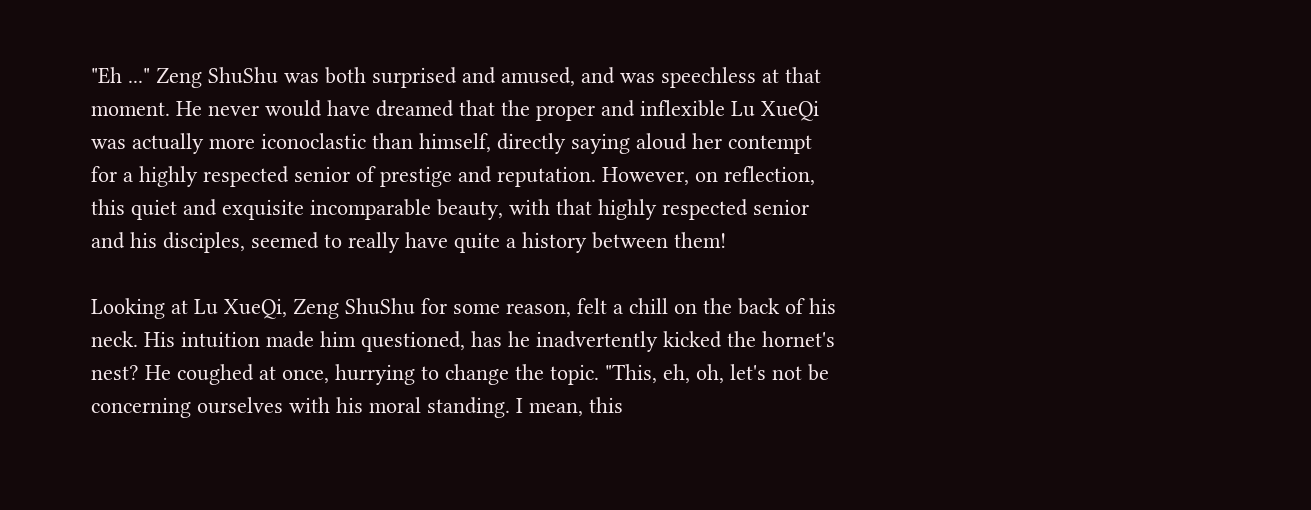"Eh ..." Zeng ShuShu was both surprised and amused, and was speechless at that moment. He never would have dreamed that the proper and inflexible Lu XueQi was actually more iconoclastic than himself, directly saying aloud her contempt for a highly respected senior of prestige and reputation. However, on reflection, this quiet and exquisite incomparable beauty, with that highly respected senior and his disciples, seemed to really have quite a history between them!

Looking at Lu XueQi, Zeng ShuShu for some reason, felt a chill on the back of his neck. His intuition made him questioned, has he inadvertently kicked the hornet's nest? He coughed at once, hurrying to change the topic. "This, eh, oh, let's not be concerning ourselves with his moral standing. I mean, this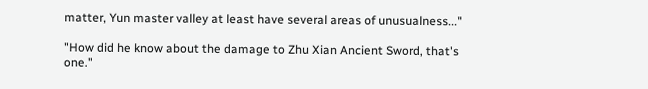matter, Yun master valley at least have several areas of unusualness..."

"How did he know about the damage to Zhu Xian Ancient Sword, that's one."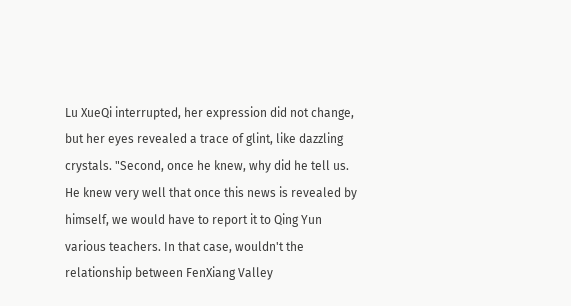Lu XueQi interrupted, her expression did not change, but her eyes revealed a trace of glint, like dazzling crystals. "Second, once he knew, why did he tell us. He knew very well that once this news is revealed by himself, we would have to report it to Qing Yun various teachers. In that case, wouldn't the relationship between FenXiang Valley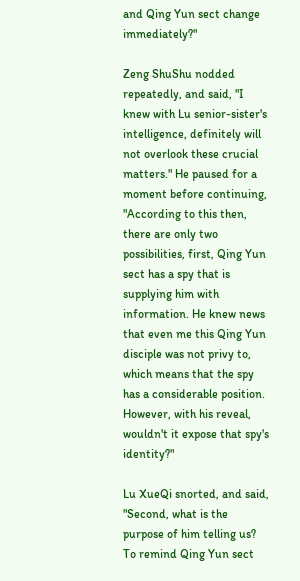and Qing Yun sect change immediately?"

Zeng ShuShu nodded repeatedly, and said, "I knew with Lu senior-sister's intelligence, definitely will not overlook these crucial matters." He paused for a moment before continuing, "According to this then, there are only two possibilities, first, Qing Yun sect has a spy that is supplying him with information. He knew news that even me this Qing Yun disciple was not privy to, which means that the spy has a considerable position. However, with his reveal, wouldn't it expose that spy's identity?"

Lu XueQi snorted, and said, "Second, what is the purpose of him telling us? To remind Qing Yun sect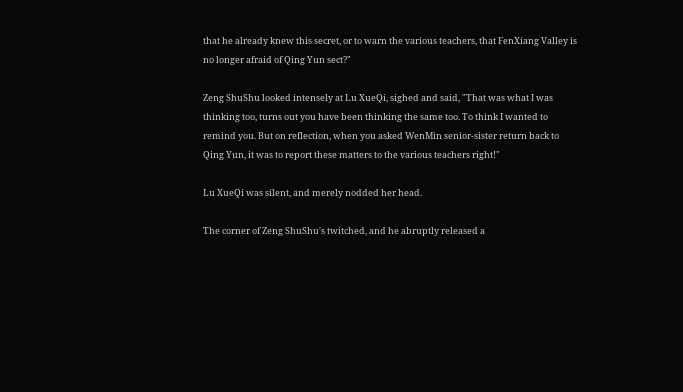that he already knew this secret, or to warn the various teachers, that FenXiang Valley is no longer afraid of Qing Yun sect?"

Zeng ShuShu looked intensely at Lu XueQi, sighed and said, "That was what I was thinking too, turns out you have been thinking the same too. To think I wanted to remind you. But on reflection, when you asked WenMin senior-sister return back to Qing Yun, it was to report these matters to the various teachers right!"

Lu XueQi was silent, and merely nodded her head.

The corner of Zeng ShuShu's twitched, and he abruptly released a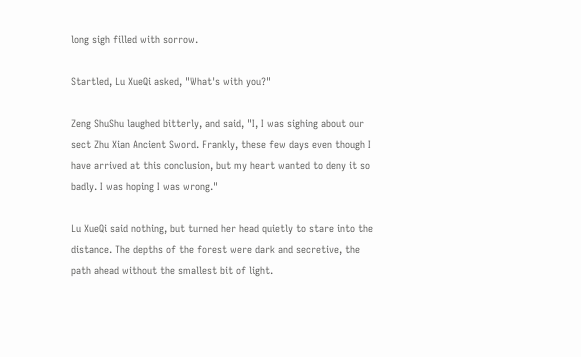long sigh filled with sorrow.

Startled, Lu XueQi asked, "What's with you?"

Zeng ShuShu laughed bitterly, and said, "I, I was sighing about our sect Zhu Xian Ancient Sword. Frankly, these few days even though I have arrived at this conclusion, but my heart wanted to deny it so badly. I was hoping I was wrong."

Lu XueQi said nothing, but turned her head quietly to stare into the distance. The depths of the forest were dark and secretive, the path ahead without the smallest bit of light.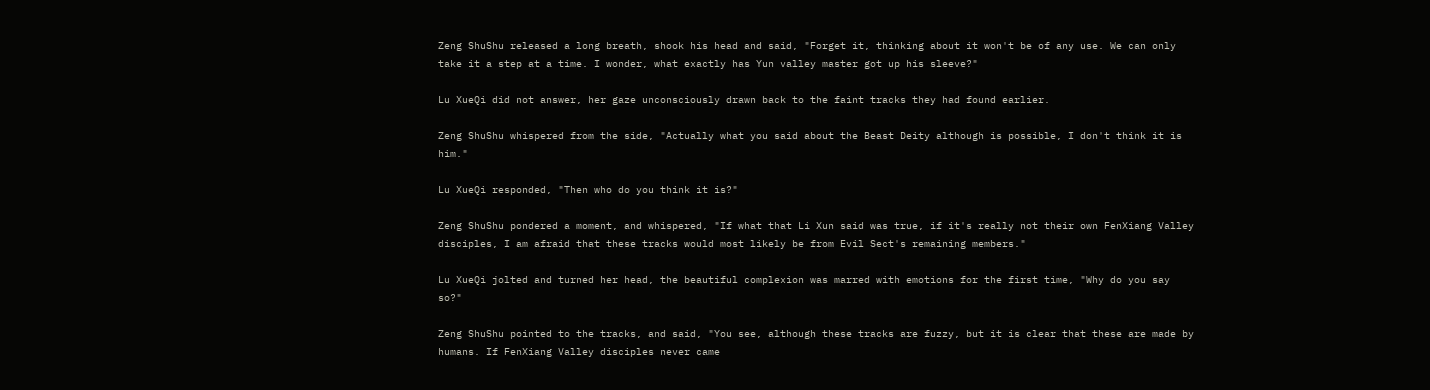Zeng ShuShu released a long breath, shook his head and said, "Forget it, thinking about it won't be of any use. We can only take it a step at a time. I wonder, what exactly has Yun valley master got up his sleeve?"

Lu XueQi did not answer, her gaze unconsciously drawn back to the faint tracks they had found earlier.

Zeng ShuShu whispered from the side, "Actually what you said about the Beast Deity although is possible, I don't think it is him."

Lu XueQi responded, "Then who do you think it is?"

Zeng ShuShu pondered a moment, and whispered, "If what that Li Xun said was true, if it's really not their own FenXiang Valley disciples, I am afraid that these tracks would most likely be from Evil Sect's remaining members."

Lu XueQi jolted and turned her head, the beautiful complexion was marred with emotions for the first time, "Why do you say so?"

Zeng ShuShu pointed to the tracks, and said, "You see, although these tracks are fuzzy, but it is clear that these are made by humans. If FenXiang Valley disciples never came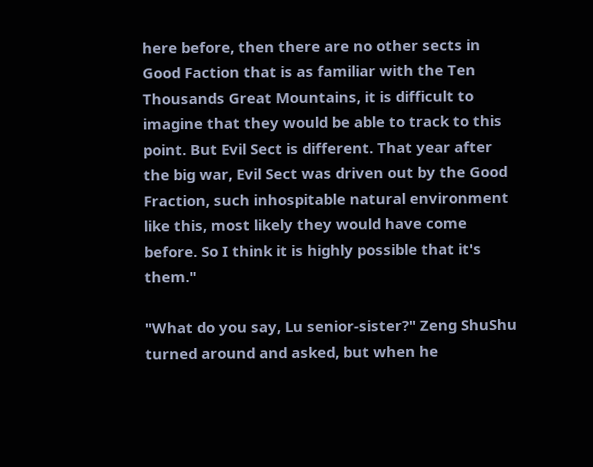here before, then there are no other sects in Good Faction that is as familiar with the Ten Thousands Great Mountains, it is difficult to imagine that they would be able to track to this point. But Evil Sect is different. That year after the big war, Evil Sect was driven out by the Good Fraction, such inhospitable natural environment like this, most likely they would have come before. So I think it is highly possible that it's them."

"What do you say, Lu senior-sister?" Zeng ShuShu turned around and asked, but when he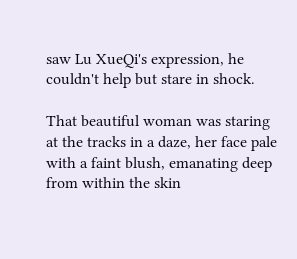saw Lu XueQi's expression, he couldn't help but stare in shock.

That beautiful woman was staring at the tracks in a daze, her face pale with a faint blush, emanating deep from within the skin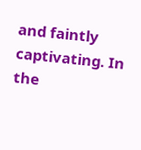and faintly captivating. In the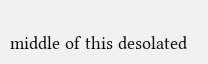middle of this desolated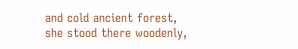and cold ancient forest, she stood there woodenly,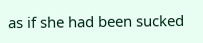as if she had been sucked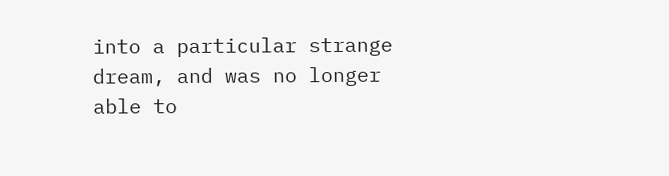into a particular strange dream, and was no longer able to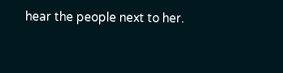hear the people next to her.